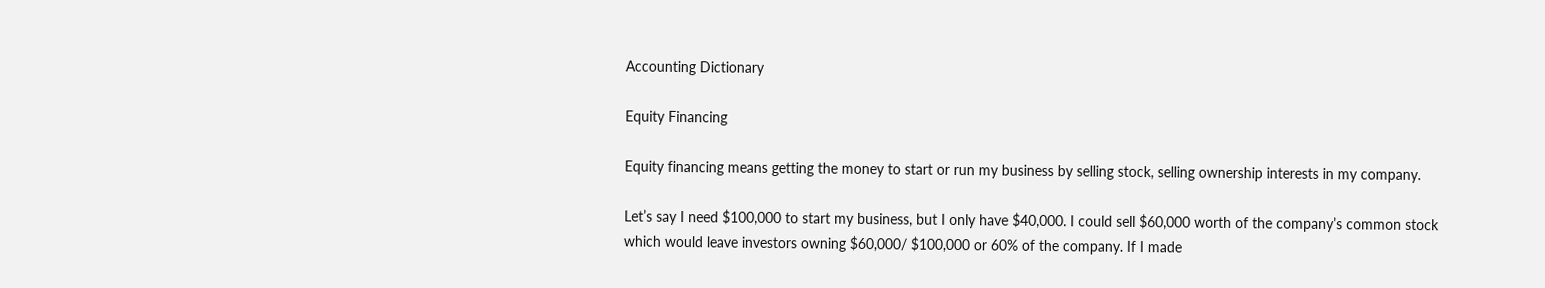Accounting Dictionary

Equity Financing

Equity financing means getting the money to start or run my business by selling stock, selling ownership interests in my company.

Let’s say I need $100,000 to start my business, but I only have $40,000. I could sell $60,000 worth of the company’s common stock which would leave investors owning $60,000/ $100,000 or 60% of the company. If I made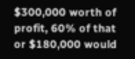$300,000 worth of profit, 60% of that or $180,000 would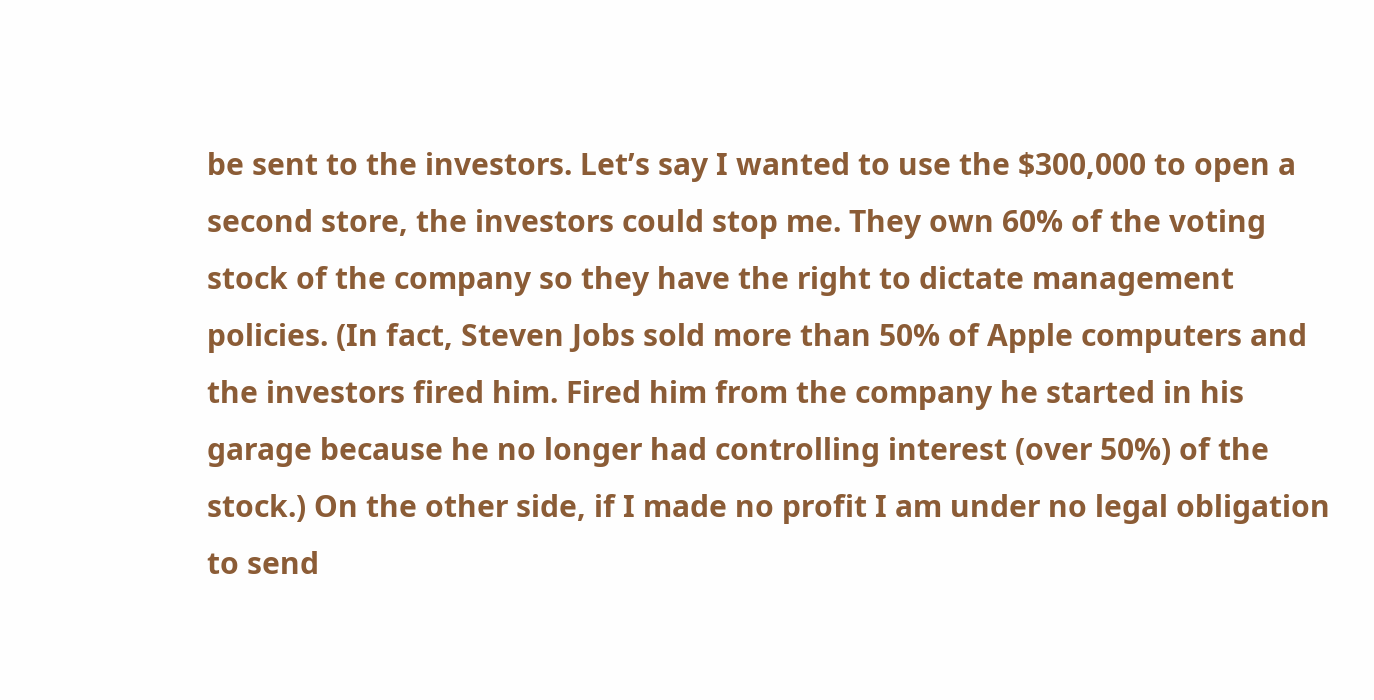be sent to the investors. Let’s say I wanted to use the $300,000 to open a second store, the investors could stop me. They own 60% of the voting stock of the company so they have the right to dictate management policies. (In fact, Steven Jobs sold more than 50% of Apple computers and the investors fired him. Fired him from the company he started in his garage because he no longer had controlling interest (over 50%) of the stock.) On the other side, if I made no profit I am under no legal obligation to send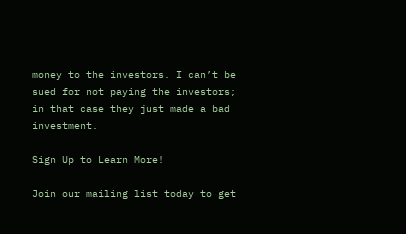money to the investors. I can’t be sued for not paying the investors; in that case they just made a bad investment.

Sign Up to Learn More!

Join our mailing list today to get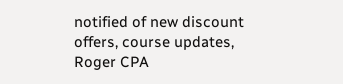notified of new discount offers, course updates, Roger CPA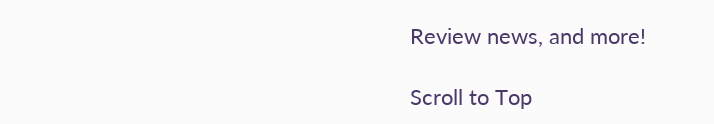Review news, and more!

Scroll to Top